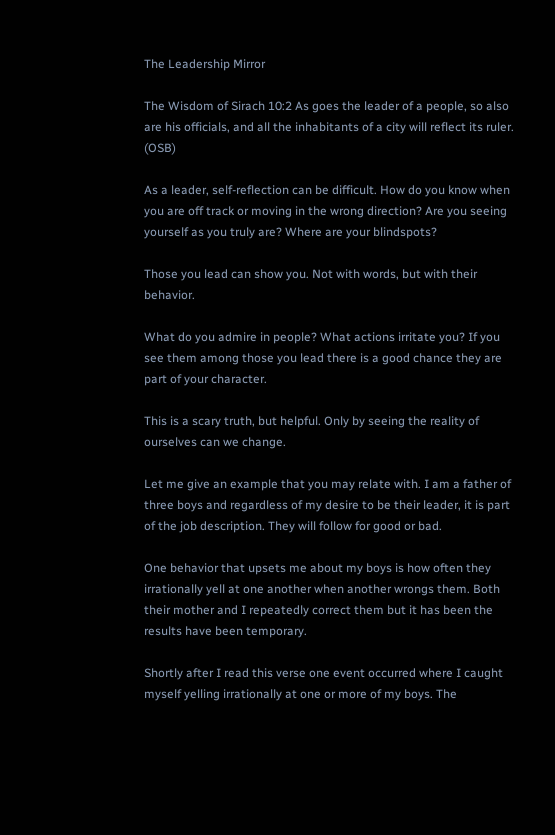The Leadership Mirror

The Wisdom of Sirach 10:2 As goes the leader of a people, so also are his officials, and all the inhabitants of a city will reflect its ruler. (OSB)

As a leader, self-reflection can be difficult. How do you know when you are off track or moving in the wrong direction? Are you seeing yourself as you truly are? Where are your blindspots?

Those you lead can show you. Not with words, but with their behavior.

What do you admire in people? What actions irritate you? If you see them among those you lead there is a good chance they are part of your character.

This is a scary truth, but helpful. Only by seeing the reality of ourselves can we change.

Let me give an example that you may relate with. I am a father of three boys and regardless of my desire to be their leader, it is part of the job description. They will follow for good or bad.

One behavior that upsets me about my boys is how often they irrationally yell at one another when another wrongs them. Both their mother and I repeatedly correct them but it has been the results have been temporary.

Shortly after I read this verse one event occurred where I caught myself yelling irrationally at one or more of my boys. The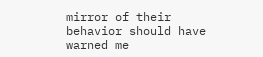mirror of their behavior should have warned me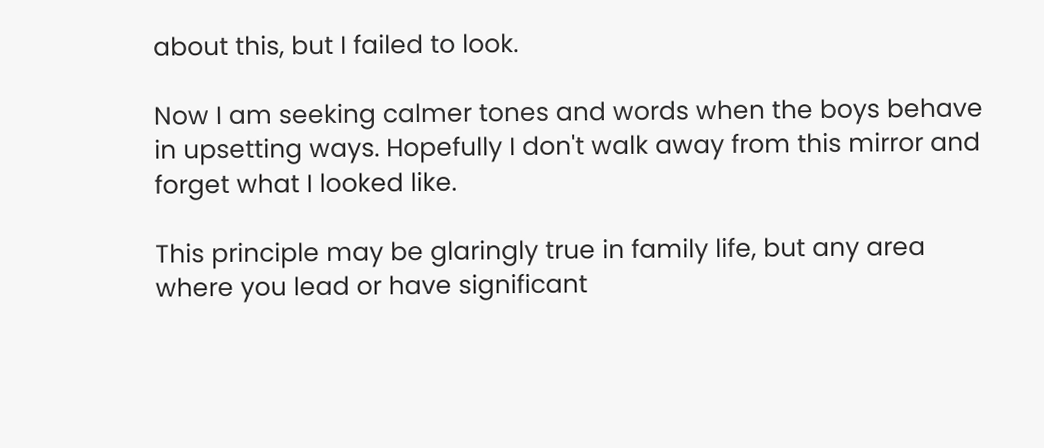about this, but I failed to look.

Now I am seeking calmer tones and words when the boys behave in upsetting ways. Hopefully I don't walk away from this mirror and forget what I looked like.

This principle may be glaringly true in family life, but any area where you lead or have significant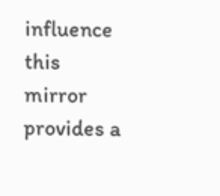influence this mirror provides a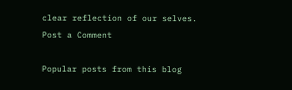clear reflection of our selves.
Post a Comment

Popular posts from this blog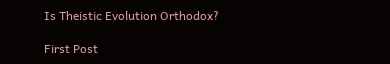Is Theistic Evolution Orthodox?

First Post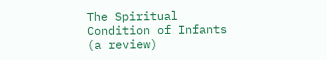The Spiritual Condition of Infants (a review)